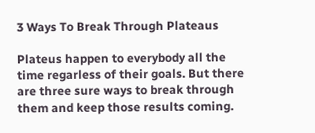3 Ways To Break Through Plateaus

Plateus happen to everybody all the time regarless of their goals. But there are three sure ways to break through them and keep those results coming.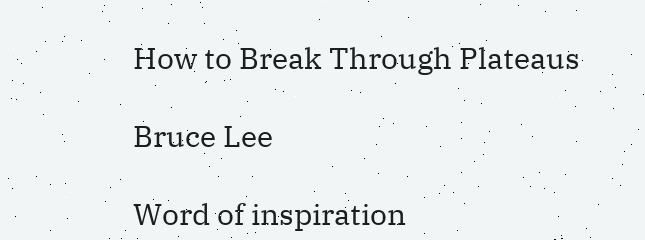How to Break Through Plateaus

Bruce Lee

Word of inspiration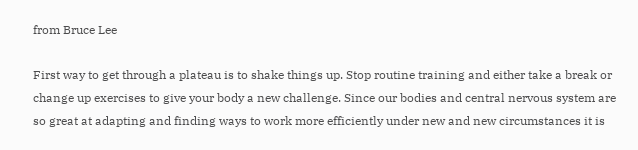from Bruce Lee

First way to get through a plateau is to shake things up. Stop routine training and either take a break or change up exercises to give your body a new challenge. Since our bodies and central nervous system are so great at adapting and finding ways to work more efficiently under new and new circumstances it is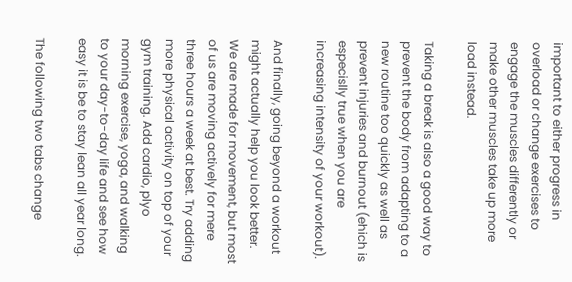important to either progress in overload or change exercises to engage the muscles differently or make other muscles take up more load instead.

Taking a break is also a good way to prevent the body from adapting to a new routine too quickly as well as prevent injuries and burnout (ehich is especislly true when you are increasing intensity of your workout).

And finally, going beyond a workout might actually help you look better. We are made for movement, but most of us are moving actively for mere three hours a week at best. Try adding more physical activity on top of your gym training. Add cardio, plyo morning exercise, yoga, and walking to your day-to-day life and see how easy it is be to stay lean all year long.

The following two tabs change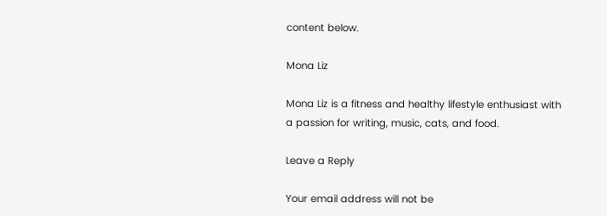content below.

Mona Liz

Mona Liz is a fitness and healthy lifestyle enthusiast with a passion for writing, music, cats, and food.

Leave a Reply

Your email address will not be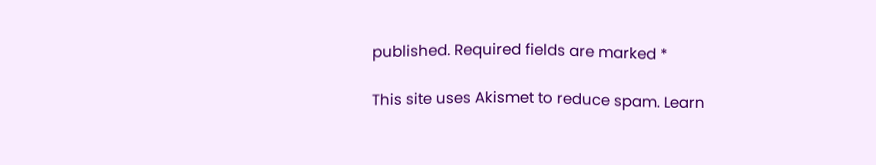published. Required fields are marked *

This site uses Akismet to reduce spam. Learn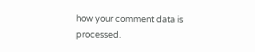how your comment data is processed.